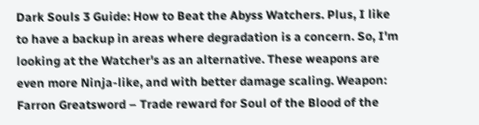Dark Souls 3 Guide: How to Beat the Abyss Watchers. Plus, I like to have a backup in areas where degradation is a concern. So, I'm looking at the Watcher's as an alternative. These weapons are even more Ninja-like, and with better damage scaling. Weapon: Farron Greatsword – Trade reward for Soul of the Blood of the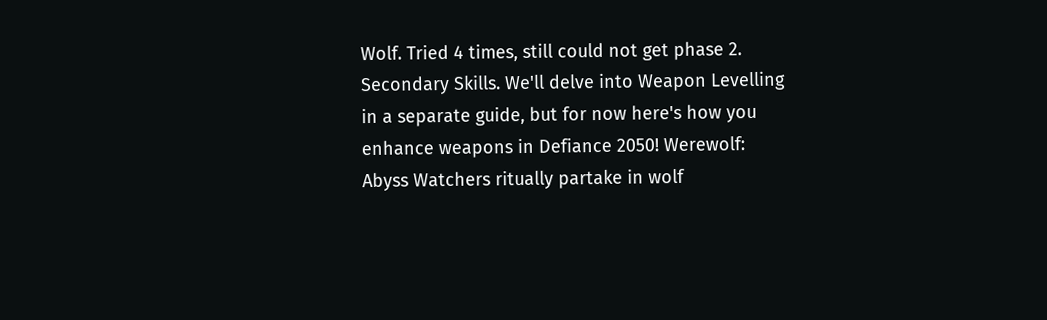Wolf. Tried 4 times, still could not get phase 2. Secondary Skills. We'll delve into Weapon Levelling in a separate guide, but for now here's how you enhance weapons in Defiance 2050! Werewolf: Abyss Watchers ritually partake in wolf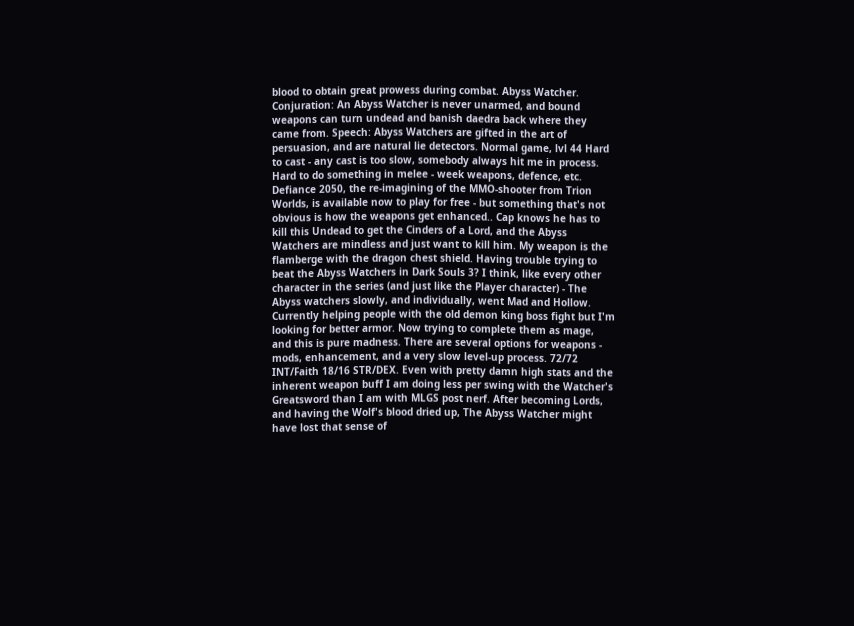blood to obtain great prowess during combat. Abyss Watcher. Conjuration: An Abyss Watcher is never unarmed, and bound weapons can turn undead and banish daedra back where they came from. Speech: Abyss Watchers are gifted in the art of persuasion, and are natural lie detectors. Normal game, lvl 44 Hard to cast - any cast is too slow, somebody always hit me in process. Hard to do something in melee - week weapons, defence, etc. Defiance 2050, the re-imagining of the MMO-shooter from Trion Worlds, is available now to play for free - but something that's not obvious is how the weapons get enhanced.. Cap knows he has to kill this Undead to get the Cinders of a Lord, and the Abyss Watchers are mindless and just want to kill him. My weapon is the flamberge with the dragon chest shield. Having trouble trying to beat the Abyss Watchers in Dark Souls 3? I think, like every other character in the series (and just like the Player character) - The Abyss watchers slowly, and individually, went Mad and Hollow. Currently helping people with the old demon king boss fight but I'm looking for better armor. Now trying to complete them as mage, and this is pure madness. There are several options for weapons - mods, enhancement, and a very slow level-up process. 72/72 INT/Faith 18/16 STR/DEX. Even with pretty damn high stats and the inherent weapon buff I am doing less per swing with the Watcher's Greatsword than I am with MLGS post nerf. After becoming Lords, and having the Wolf's blood dried up, The Abyss Watcher might have lost that sense of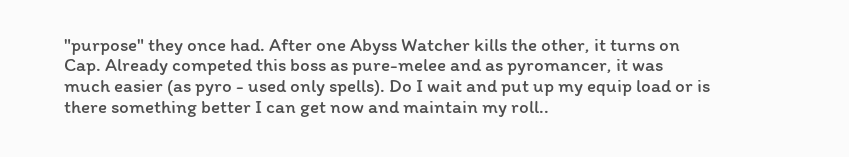"purpose" they once had. After one Abyss Watcher kills the other, it turns on Cap. Already competed this boss as pure-melee and as pyromancer, it was much easier (as pyro - used only spells). Do I wait and put up my equip load or is there something better I can get now and maintain my roll..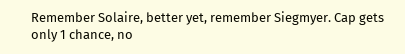Remember Solaire, better yet, remember Siegmyer. Cap gets only 1 chance, no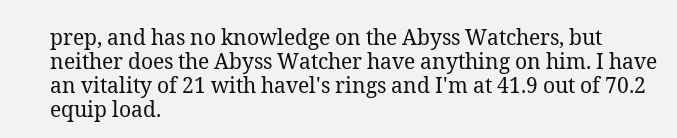prep, and has no knowledge on the Abyss Watchers, but neither does the Abyss Watcher have anything on him. I have an vitality of 21 with havel's rings and I'm at 41.9 out of 70.2 equip load.